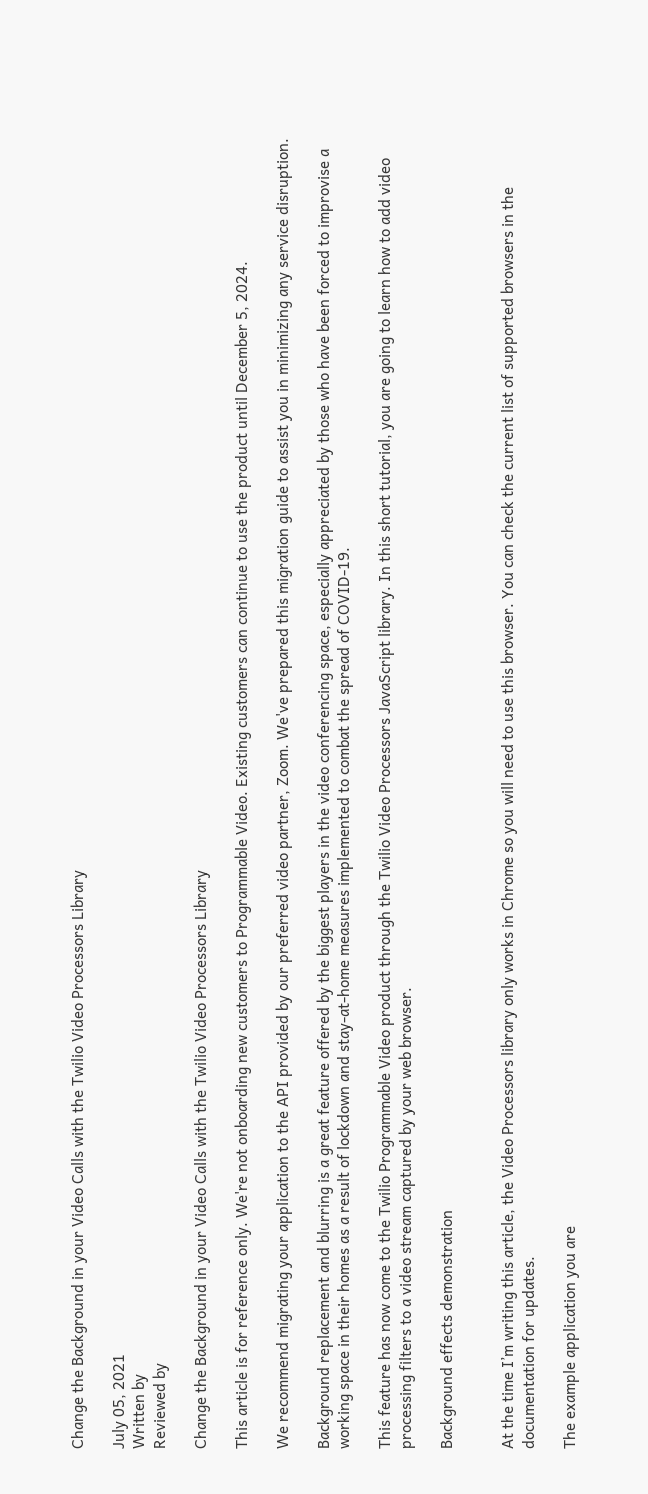Change the Background in your Video Calls with the Twilio Video Processors Library

July 05, 2021
Written by
Reviewed by

Change the Background in your Video Calls with the Twilio Video Processors Library

This article is for reference only. We're not onboarding new customers to Programmable Video. Existing customers can continue to use the product until December 5, 2024.

We recommend migrating your application to the API provided by our preferred video partner, Zoom. We've prepared this migration guide to assist you in minimizing any service disruption.

Background replacement and blurring is a great feature offered by the biggest players in the video conferencing space, especially appreciated by those who have been forced to improvise a working space in their homes as a result of lockdown and stay-at-home measures implemented to combat the spread of COVID-19.

This feature has now come to the Twilio Programmable Video product through the Twilio Video Processors JavaScript library. In this short tutorial, you are going to learn how to add video processing filters to a video stream captured by your web browser.

Background effects demonstration


At the time I’m writing this article, the Video Processors library only works in Chrome so you will need to use this browser. You can check the current list of supported browsers in the documentation for updates.

The example application you are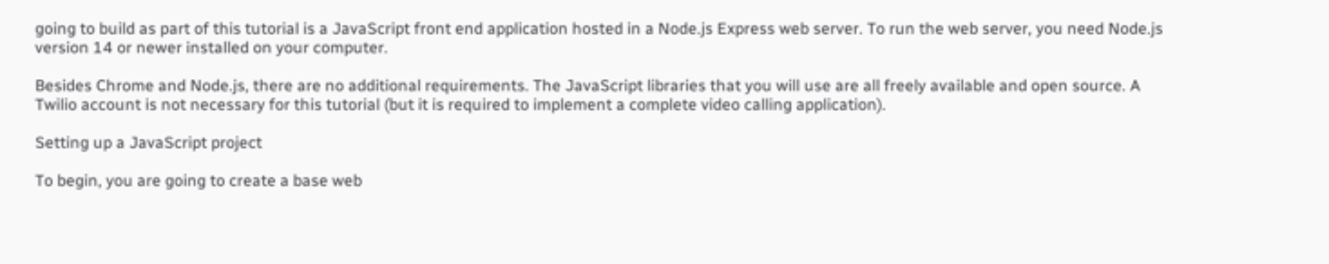going to build as part of this tutorial is a JavaScript front end application hosted in a Node.js Express web server. To run the web server, you need Node.js version 14 or newer installed on your computer.

Besides Chrome and Node.js, there are no additional requirements. The JavaScript libraries that you will use are all freely available and open source. A Twilio account is not necessary for this tutorial (but it is required to implement a complete video calling application).

Setting up a JavaScript project

To begin, you are going to create a base web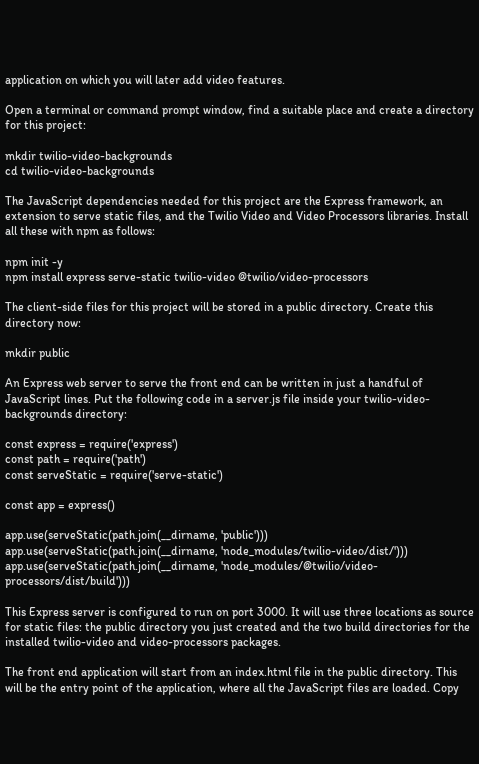application on which you will later add video features.

Open a terminal or command prompt window, find a suitable place and create a directory for this project:

mkdir twilio-video-backgrounds
cd twilio-video-backgrounds

The JavaScript dependencies needed for this project are the Express framework, an extension to serve static files, and the Twilio Video and Video Processors libraries. Install all these with npm as follows:

npm init -y
npm install express serve-static twilio-video @twilio/video-processors

The client-side files for this project will be stored in a public directory. Create this directory now:

mkdir public

An Express web server to serve the front end can be written in just a handful of JavaScript lines. Put the following code in a server.js file inside your twilio-video-backgrounds directory:

const express = require('express')
const path = require('path')
const serveStatic = require('serve-static')

const app = express()

app.use(serveStatic(path.join(__dirname, 'public')))
app.use(serveStatic(path.join(__dirname, 'node_modules/twilio-video/dist/')))
app.use(serveStatic(path.join(__dirname, 'node_modules/@twilio/video-processors/dist/build')))

This Express server is configured to run on port 3000. It will use three locations as source for static files: the public directory you just created and the two build directories for the installed twilio-video and video-processors packages.

The front end application will start from an index.html file in the public directory. This will be the entry point of the application, where all the JavaScript files are loaded. Copy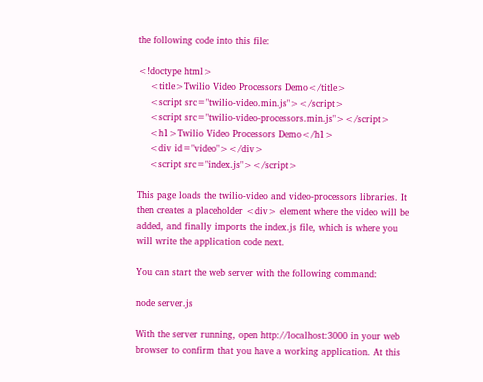the following code into this file:

<!doctype html>
    <title>Twilio Video Processors Demo</title>
    <script src="twilio-video.min.js"></script>
    <script src="twilio-video-processors.min.js"></script>
    <h1>Twilio Video Processors Demo</h1>
    <div id="video"></div>
    <script src="index.js"></script>

This page loads the twilio-video and video-processors libraries. It then creates a placeholder <div> element where the video will be added, and finally imports the index.js file, which is where you will write the application code next.

You can start the web server with the following command:

node server.js

With the server running, open http://localhost:3000 in your web browser to confirm that you have a working application. At this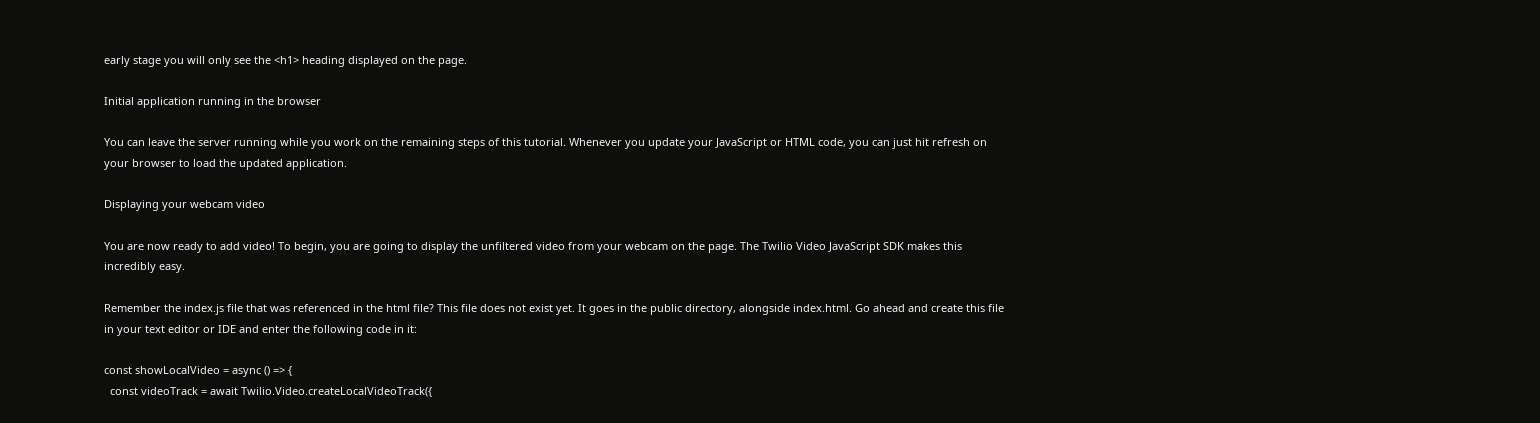early stage you will only see the <h1> heading displayed on the page.

Initial application running in the browser

You can leave the server running while you work on the remaining steps of this tutorial. Whenever you update your JavaScript or HTML code, you can just hit refresh on your browser to load the updated application.

Displaying your webcam video

You are now ready to add video! To begin, you are going to display the unfiltered video from your webcam on the page. The Twilio Video JavaScript SDK makes this incredibly easy.

Remember the index.js file that was referenced in the html file? This file does not exist yet. It goes in the public directory, alongside index.html. Go ahead and create this file in your text editor or IDE and enter the following code in it:

const showLocalVideo = async () => {
  const videoTrack = await Twilio.Video.createLocalVideoTrack({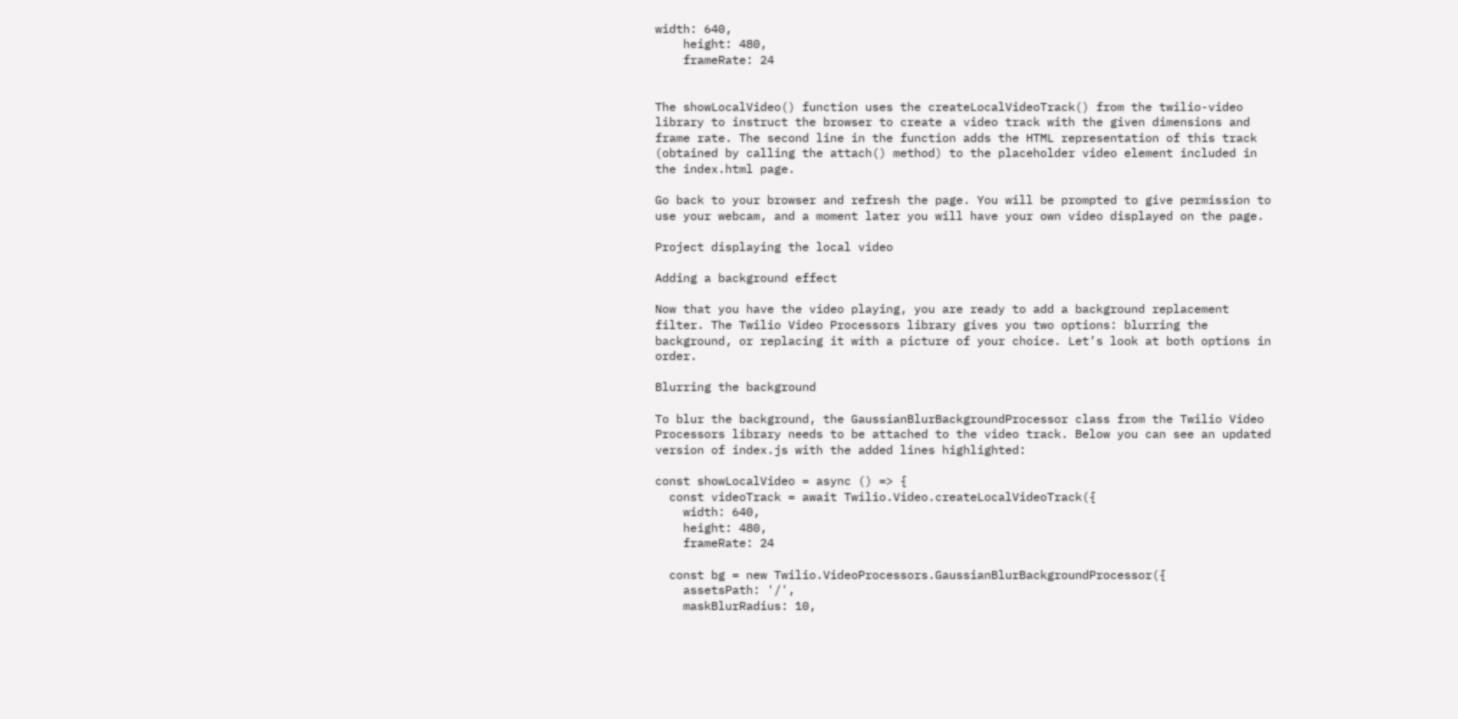width: 640,
    height: 480,
    frameRate: 24


The showLocalVideo() function uses the createLocalVideoTrack() from the twilio-video library to instruct the browser to create a video track with the given dimensions and frame rate. The second line in the function adds the HTML representation of this track (obtained by calling the attach() method) to the placeholder video element included in the index.html page.

Go back to your browser and refresh the page. You will be prompted to give permission to use your webcam, and a moment later you will have your own video displayed on the page.

Project displaying the local video

Adding a background effect

Now that you have the video playing, you are ready to add a background replacement filter. The Twilio Video Processors library gives you two options: blurring the background, or replacing it with a picture of your choice. Let’s look at both options in order.

Blurring the background

To blur the background, the GaussianBlurBackgroundProcessor class from the Twilio Video Processors library needs to be attached to the video track. Below you can see an updated version of index.js with the added lines highlighted:

const showLocalVideo = async () => {
  const videoTrack = await Twilio.Video.createLocalVideoTrack({
    width: 640,
    height: 480,
    frameRate: 24

  const bg = new Twilio.VideoProcessors.GaussianBlurBackgroundProcessor({
    assetsPath: '/',
    maskBlurRadius: 10,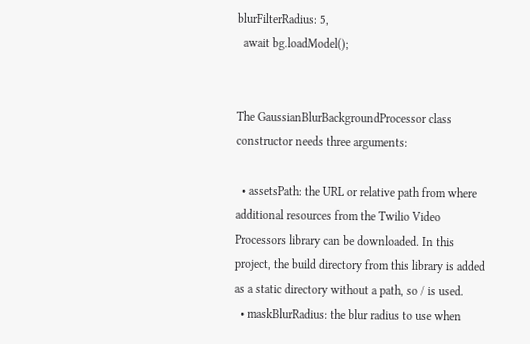blurFilterRadius: 5,
  await bg.loadModel();


The GaussianBlurBackgroundProcessor class constructor needs three arguments:

  • assetsPath: the URL or relative path from where additional resources from the Twilio Video Processors library can be downloaded. In this project, the build directory from this library is added as a static directory without a path, so / is used.
  • maskBlurRadius: the blur radius to use when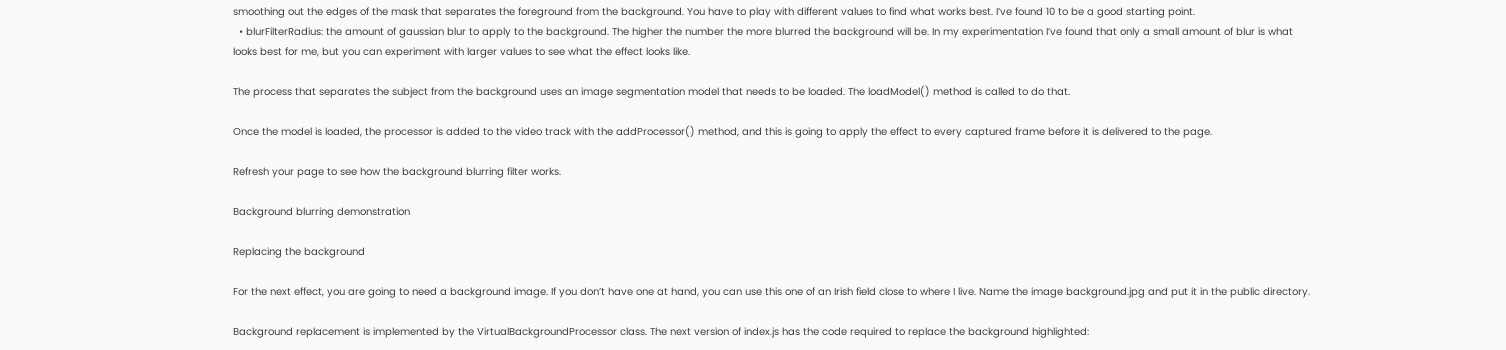smoothing out the edges of the mask that separates the foreground from the background. You have to play with different values to find what works best. I’ve found 10 to be a good starting point.
  • blurFilterRadius: the amount of gaussian blur to apply to the background. The higher the number the more blurred the background will be. In my experimentation I’ve found that only a small amount of blur is what looks best for me, but you can experiment with larger values to see what the effect looks like.

The process that separates the subject from the background uses an image segmentation model that needs to be loaded. The loadModel() method is called to do that.

Once the model is loaded, the processor is added to the video track with the addProcessor() method, and this is going to apply the effect to every captured frame before it is delivered to the page.

Refresh your page to see how the background blurring filter works.

Background blurring demonstration

Replacing the background

For the next effect, you are going to need a background image. If you don’t have one at hand, you can use this one of an Irish field close to where I live. Name the image background.jpg and put it in the public directory.

Background replacement is implemented by the VirtualBackgroundProcessor class. The next version of index.js has the code required to replace the background highlighted: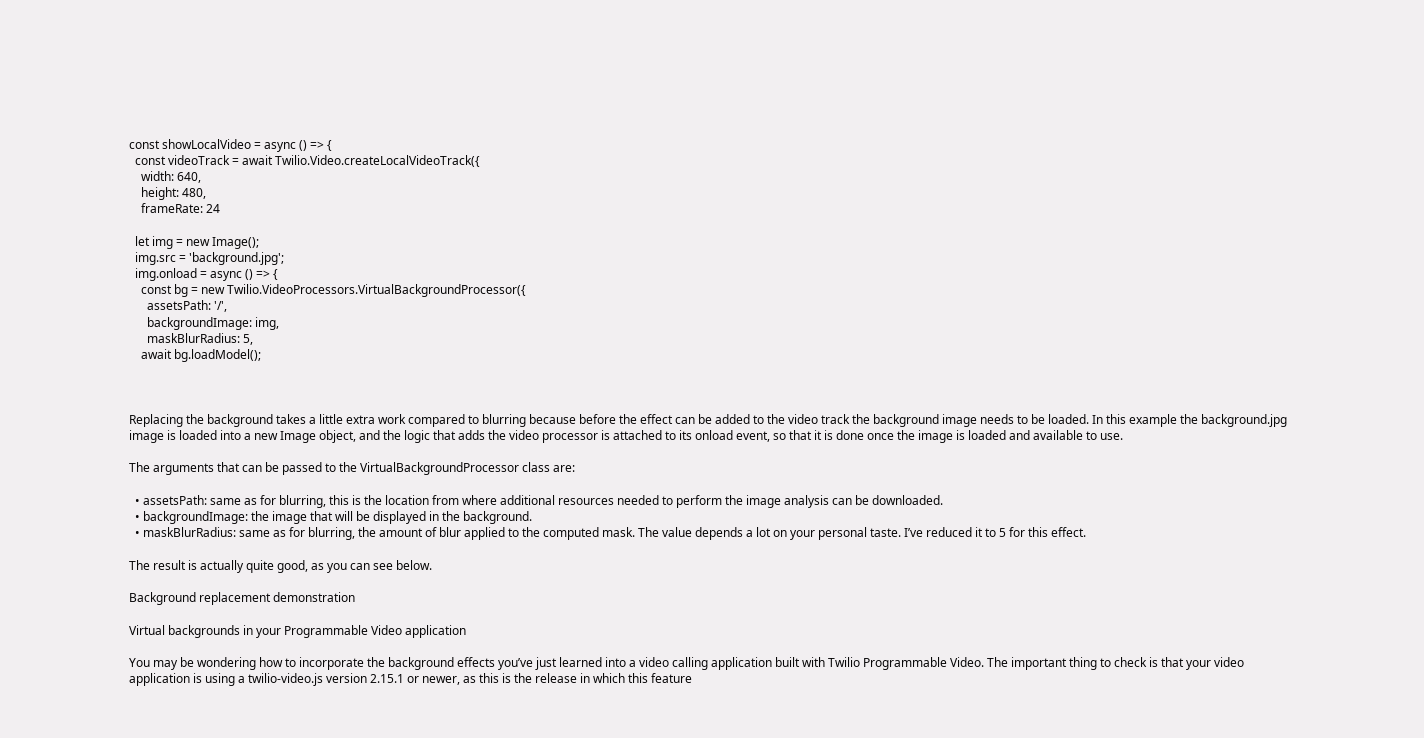const showLocalVideo = async () => {
  const videoTrack = await Twilio.Video.createLocalVideoTrack({
    width: 640,
    height: 480,
    frameRate: 24

  let img = new Image();
  img.src = 'background.jpg';
  img.onload = async () => {
    const bg = new Twilio.VideoProcessors.VirtualBackgroundProcessor({
      assetsPath: '/',
      backgroundImage: img,
      maskBlurRadius: 5,
    await bg.loadModel();



Replacing the background takes a little extra work compared to blurring because before the effect can be added to the video track the background image needs to be loaded. In this example the background.jpg image is loaded into a new Image object, and the logic that adds the video processor is attached to its onload event, so that it is done once the image is loaded and available to use.

The arguments that can be passed to the VirtualBackgroundProcessor class are:

  • assetsPath: same as for blurring, this is the location from where additional resources needed to perform the image analysis can be downloaded.
  • backgroundImage: the image that will be displayed in the background.
  • maskBlurRadius: same as for blurring, the amount of blur applied to the computed mask. The value depends a lot on your personal taste. I’ve reduced it to 5 for this effect.

The result is actually quite good, as you can see below.

Background replacement demonstration

Virtual backgrounds in your Programmable Video application

You may be wondering how to incorporate the background effects you’ve just learned into a video calling application built with Twilio Programmable Video. The important thing to check is that your video application is using a twilio-video.js version 2.15.1 or newer, as this is the release in which this feature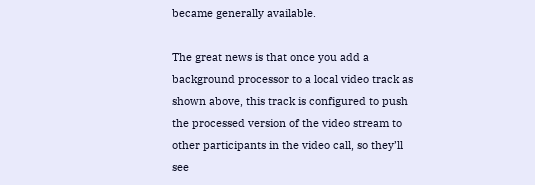became generally available.

The great news is that once you add a background processor to a local video track as shown above, this track is configured to push the processed version of the video stream to other participants in the video call, so they’ll see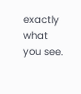exactly what you see.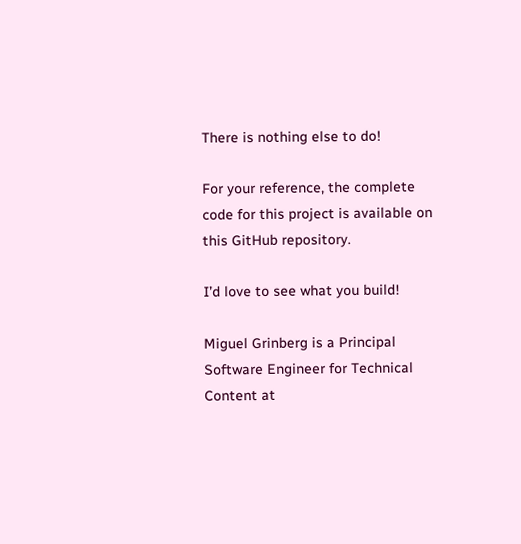There is nothing else to do!

For your reference, the complete code for this project is available on this GitHub repository.

I’d love to see what you build!

Miguel Grinberg is a Principal Software Engineer for Technical Content at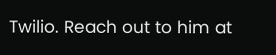Twilio. Reach out to him at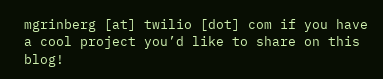mgrinberg [at] twilio [dot] com if you have a cool project you’d like to share on this blog!